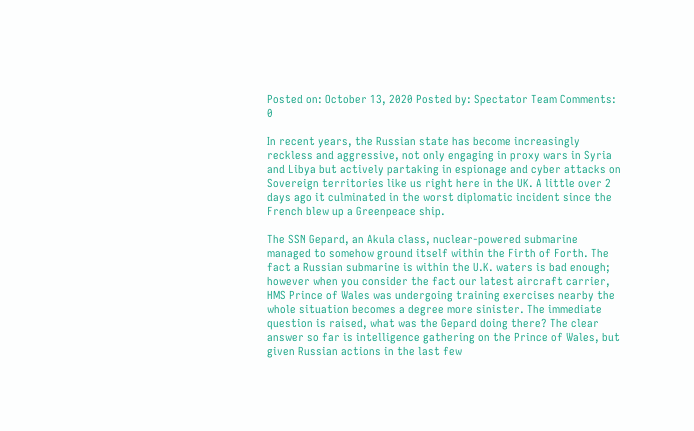Posted on: October 13, 2020 Posted by: Spectator Team Comments: 0

In recent years, the Russian state has become increasingly reckless and aggressive, not only engaging in proxy wars in Syria and Libya but actively partaking in espionage and cyber attacks on Sovereign territories like us right here in the UK. A little over 2 days ago it culminated in the worst diplomatic incident since the French blew up a Greenpeace ship.

The SSN Gepard, an Akula class, nuclear-powered submarine managed to somehow ground itself within the Firth of Forth. The fact a Russian submarine is within the U.K. waters is bad enough; however when you consider the fact our latest aircraft carrier, HMS Prince of Wales was undergoing training exercises nearby the whole situation becomes a degree more sinister. The immediate question is raised, what was the Gepard doing there? The clear answer so far is intelligence gathering on the Prince of Wales, but given Russian actions in the last few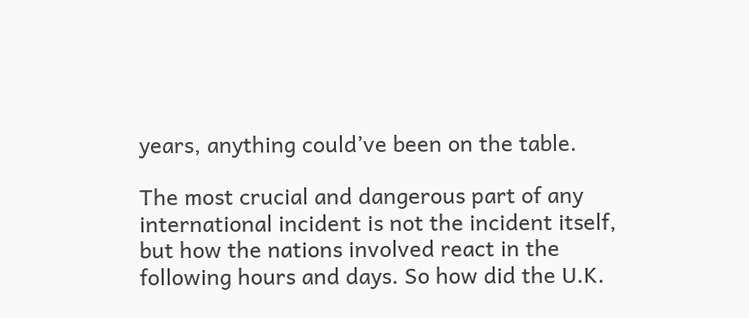years, anything could’ve been on the table.

The most crucial and dangerous part of any international incident is not the incident itself, but how the nations involved react in the following hours and days. So how did the U.K.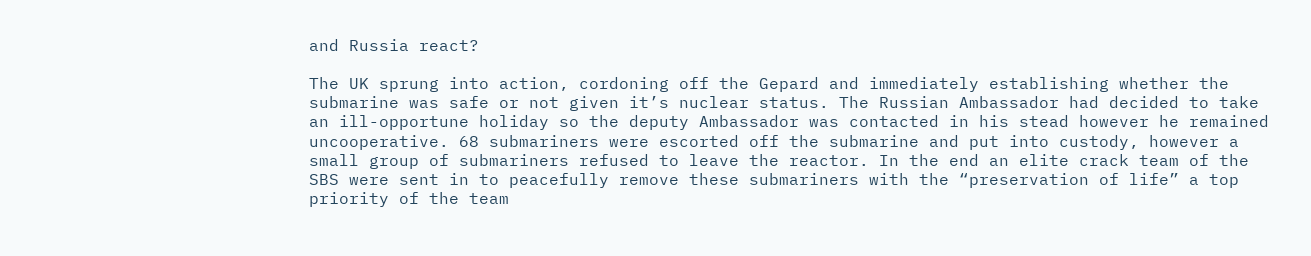and Russia react?

The UK sprung into action, cordoning off the Gepard and immediately establishing whether the submarine was safe or not given it’s nuclear status. The Russian Ambassador had decided to take an ill-opportune holiday so the deputy Ambassador was contacted in his stead however he remained uncooperative. 68 submariners were escorted off the submarine and put into custody, however a small group of submariners refused to leave the reactor. In the end an elite crack team of the SBS were sent in to peacefully remove these submariners with the “preservation of life” a top priority of the team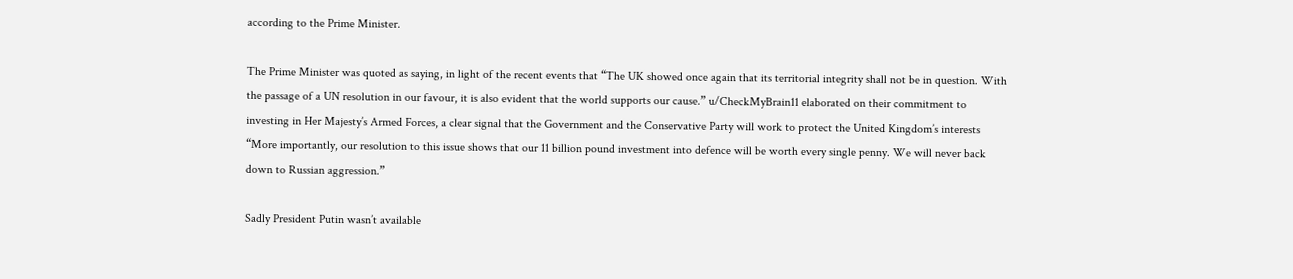according to the Prime Minister.

The Prime Minister was quoted as saying, in light of the recent events that “The UK showed once again that its territorial integrity shall not be in question. With the passage of a UN resolution in our favour, it is also evident that the world supports our cause.” u/CheckMyBrain11 elaborated on their commitment to investing in Her Majesty’s Armed Forces, a clear signal that the Government and the Conservative Party will work to protect the United Kingdom’s interests  “More importantly, our resolution to this issue shows that our 11 billion pound investment into defence will be worth every single penny. We will never back down to Russian aggression.”

Sadly President Putin wasn’t available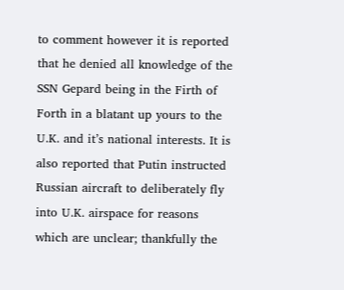to comment however it is reported that he denied all knowledge of the SSN Gepard being in the Firth of Forth in a blatant up yours to the U.K. and it’s national interests. It is also reported that Putin instructed Russian aircraft to deliberately fly into U.K. airspace for reasons which are unclear; thankfully the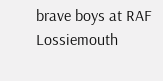brave boys at RAF Lossiemouth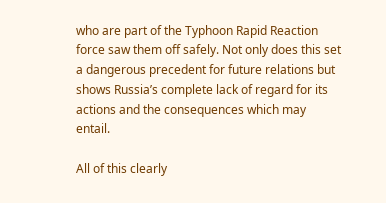who are part of the Typhoon Rapid Reaction force saw them off safely. Not only does this set a dangerous precedent for future relations but shows Russia’s complete lack of regard for its actions and the consequences which may entail.

All of this clearly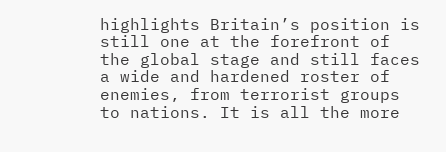highlights Britain’s position is still one at the forefront of the global stage and still faces a wide and hardened roster of enemies, from terrorist groups to nations. It is all the more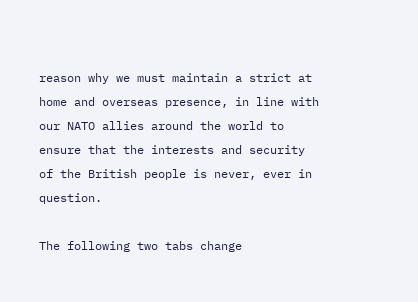reason why we must maintain a strict at home and overseas presence, in line with our NATO allies around the world to ensure that the interests and security of the British people is never, ever in question.

The following two tabs change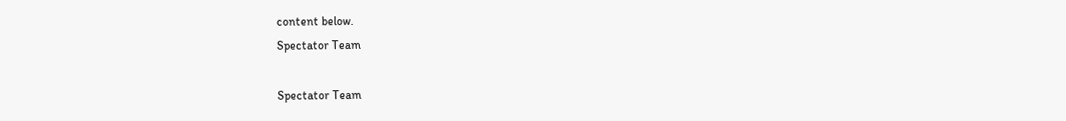content below.
Spectator Team

Spectator Team